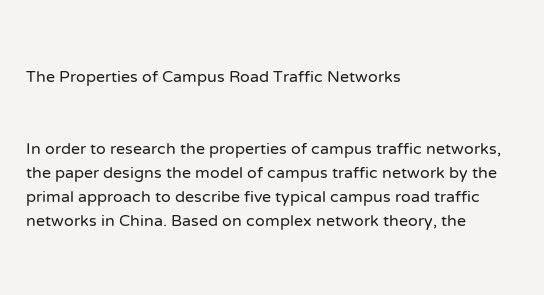The Properties of Campus Road Traffic Networks


In order to research the properties of campus traffic networks, the paper designs the model of campus traffic network by the primal approach to describe five typical campus road traffic networks in China. Based on complex network theory, the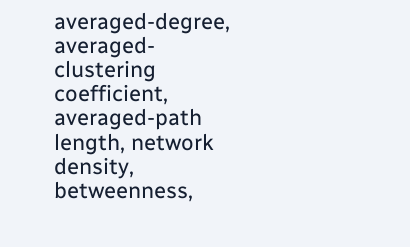averaged-degree, averaged-clustering coefficient, averaged-path length, network density, betweenness,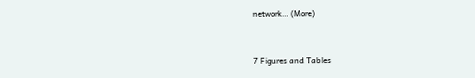network… (More)


7 Figures and Tables